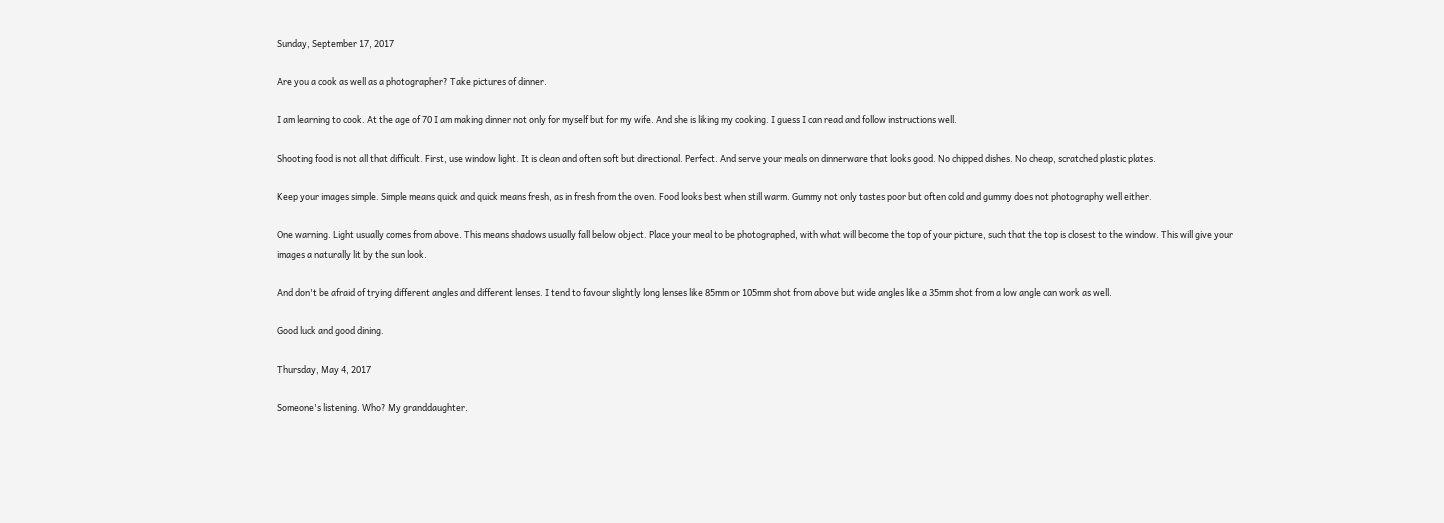Sunday, September 17, 2017

Are you a cook as well as a photographer? Take pictures of dinner.

I am learning to cook. At the age of 70 I am making dinner not only for myself but for my wife. And she is liking my cooking. I guess I can read and follow instructions well.

Shooting food is not all that difficult. First, use window light. It is clean and often soft but directional. Perfect. And serve your meals on dinnerware that looks good. No chipped dishes. No cheap, scratched plastic plates.

Keep your images simple. Simple means quick and quick means fresh, as in fresh from the oven. Food looks best when still warm. Gummy not only tastes poor but often cold and gummy does not photography well either.

One warning. Light usually comes from above. This means shadows usually fall below object. Place your meal to be photographed, with what will become the top of your picture, such that the top is closest to the window. This will give your images a naturally lit by the sun look.

And don't be afraid of trying different angles and different lenses. I tend to favour slightly long lenses like 85mm or 105mm shot from above but wide angles like a 35mm shot from a low angle can work as well.

Good luck and good dining.

Thursday, May 4, 2017

Someone's listening. Who? My granddaughter.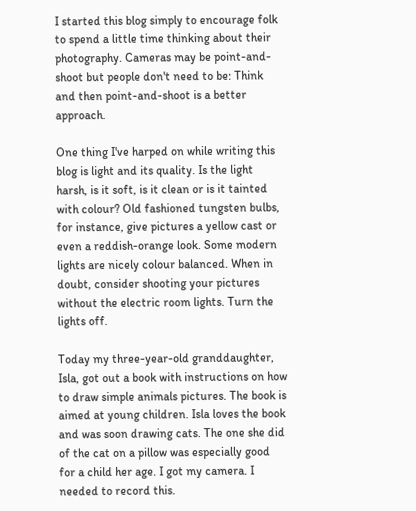I started this blog simply to encourage folk to spend a little time thinking about their photography. Cameras may be point-and-shoot but people don't need to be: Think and then point-and-shoot is a better approach.

One thing I've harped on while writing this blog is light and its quality. Is the light harsh, is it soft, is it clean or is it tainted with colour? Old fashioned tungsten bulbs, for instance, give pictures a yellow cast or even a reddish-orange look. Some modern lights are nicely colour balanced. When in doubt, consider shooting your pictures without the electric room lights. Turn the lights off.

Today my three-year-old granddaughter, Isla, got out a book with instructions on how to draw simple animals pictures. The book is aimed at young children. Isla loves the book and was soon drawing cats. The one she did of the cat on a pillow was especially good for a child her age. I got my camera. I needed to record this.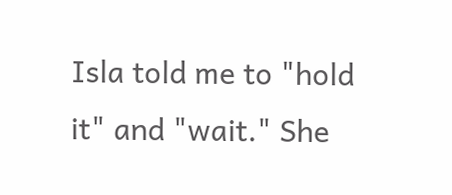Isla told me to "hold it" and "wait." She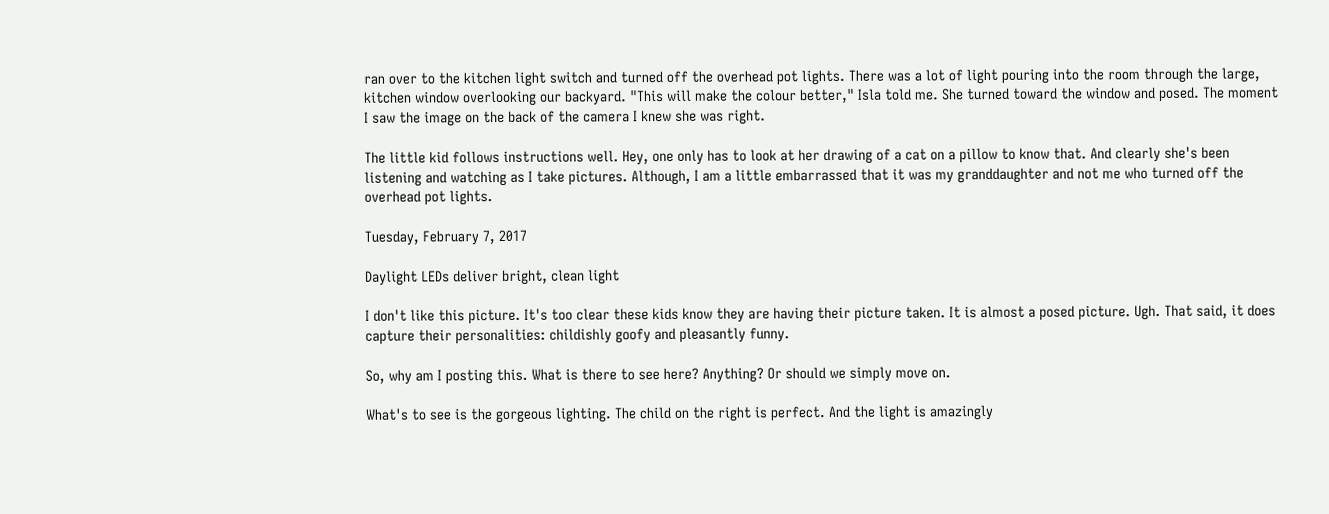ran over to the kitchen light switch and turned off the overhead pot lights. There was a lot of light pouring into the room through the large, kitchen window overlooking our backyard. "This will make the colour better," Isla told me. She turned toward the window and posed. The moment I saw the image on the back of the camera I knew she was right.

The little kid follows instructions well. Hey, one only has to look at her drawing of a cat on a pillow to know that. And clearly she's been listening and watching as I take pictures. Although, I am a little embarrassed that it was my granddaughter and not me who turned off the overhead pot lights.

Tuesday, February 7, 2017

Daylight LEDs deliver bright, clean light

I don't like this picture. It's too clear these kids know they are having their picture taken. It is almost a posed picture. Ugh. That said, it does capture their personalities: childishly goofy and pleasantly funny.

So, why am I posting this. What is there to see here? Anything? Or should we simply move on.

What's to see is the gorgeous lighting. The child on the right is perfect. And the light is amazingly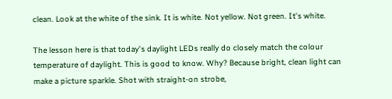clean. Look at the white of the sink. It is white. Not yellow. Not green. It's white.

The lesson here is that today's daylight LEDs really do closely match the colour temperature of daylight. This is good to know. Why? Because bright, clean light can make a picture sparkle. Shot with straight-on strobe,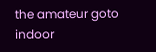the amateur goto indoor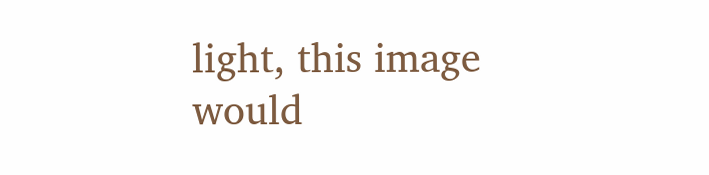light, this image would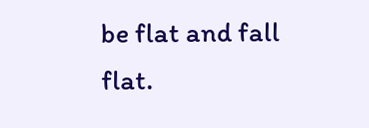be flat and fall flat.